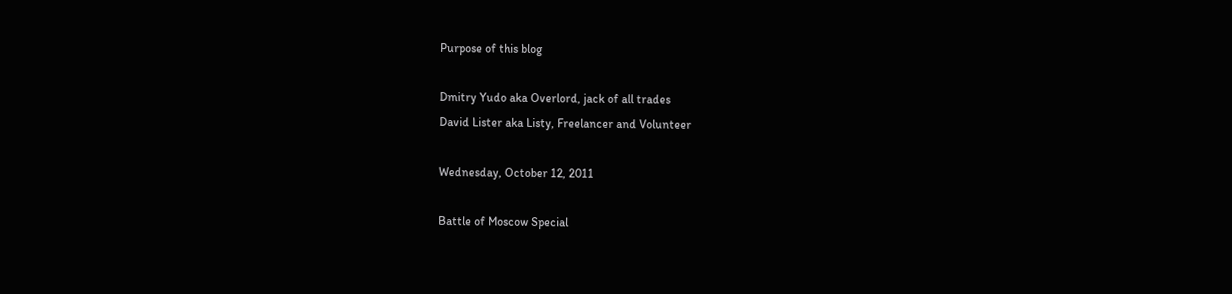Purpose of this blog

Dmitry Yudo aka Overlord, jack of all trades
David Lister aka Listy, Freelancer and Volunteer

Wednesday, October 12, 2011

Battle of Moscow Special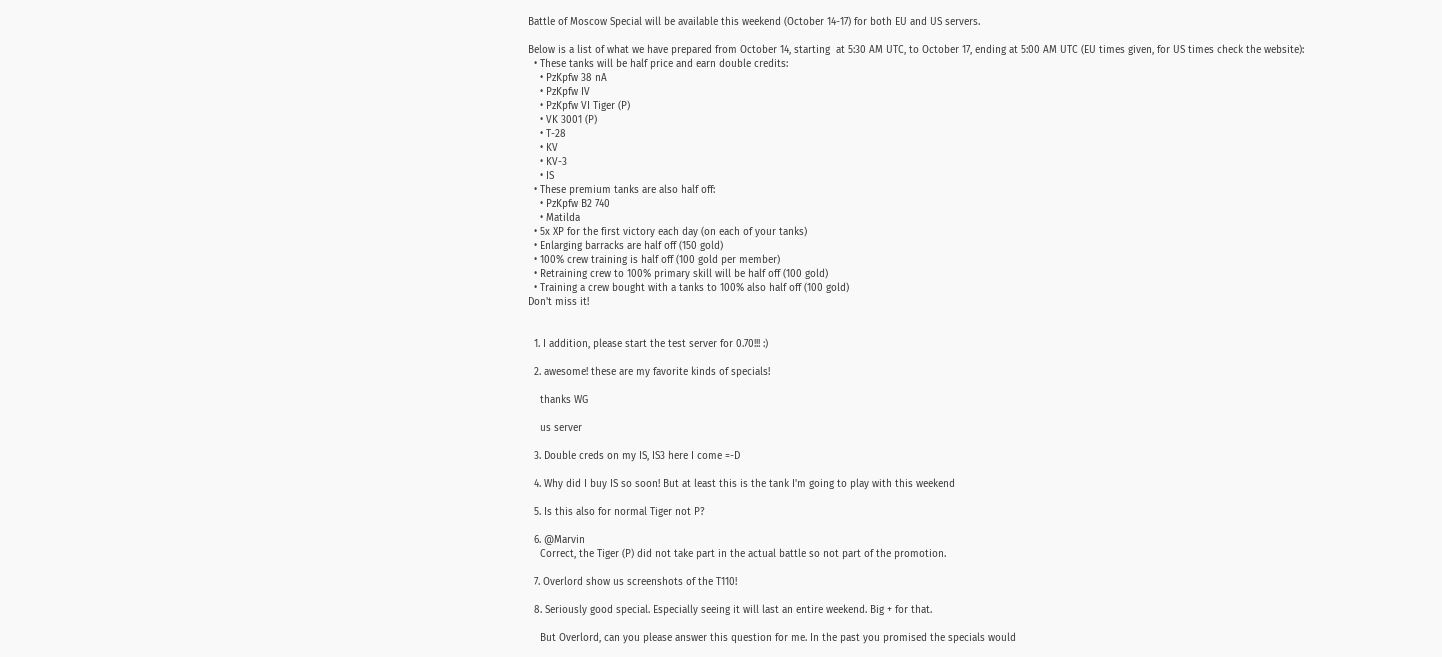Battle of Moscow Special will be available this weekend (October 14-17) for both EU and US servers.

Below is a list of what we have prepared from October 14, starting  at 5:30 AM UTC, to October 17, ending at 5:00 AM UTC (EU times given, for US times check the website):
  • These tanks will be half price and earn double credits:
    • PzKpfw 38 nA
    • PzKpfw IV
    • PzKpfw VI Tiger (P)
    • VK 3001 (P)
    • T-28
    • KV
    • KV-3
    • IS
  • These premium tanks are also half off:
    • PzKpfw B2 740
    • Matilda
  • 5x XP for the first victory each day (on each of your tanks)
  • Enlarging barracks are half off (150 gold)
  • 100% crew training is half off (100 gold per member)
  • Retraining crew to 100% primary skill will be half off (100 gold)
  • Training a crew bought with a tanks to 100% also half off (100 gold)
Don't miss it!


  1. I addition, please start the test server for 0.70!!! :)

  2. awesome! these are my favorite kinds of specials!

    thanks WG

    us server

  3. Double creds on my IS, IS3 here I come =-D

  4. Why did I buy IS so soon! But at least this is the tank I'm going to play with this weekend

  5. Is this also for normal Tiger not P?

  6. @Marvin
    Correct, the Tiger (P) did not take part in the actual battle so not part of the promotion.

  7. Overlord show us screenshots of the T110!

  8. Seriously good special. Especially seeing it will last an entire weekend. Big + for that.

    But Overlord, can you please answer this question for me. In the past you promised the specials would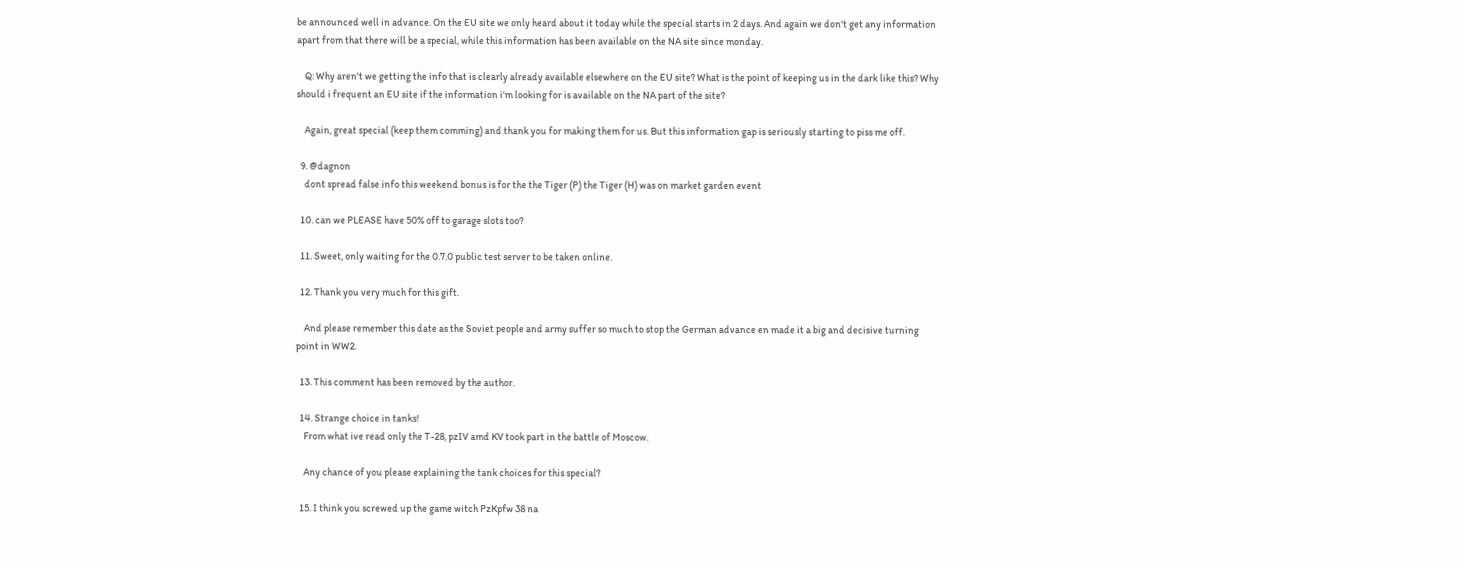be announced well in advance. On the EU site we only heard about it today while the special starts in 2 days. And again we don't get any information apart from that there will be a special, while this information has been available on the NA site since monday.

    Q: Why aren't we getting the info that is clearly already available elsewhere on the EU site? What is the point of keeping us in the dark like this? Why should i frequent an EU site if the information i'm looking for is available on the NA part of the site?

    Again, great special (keep them comming) and thank you for making them for us. But this information gap is seriously starting to piss me off.

  9. @dagnon
    dont spread false info this weekend bonus is for the the Tiger (P) the Tiger (H) was on market garden event

  10. can we PLEASE have 50% off to garage slots too?

  11. Sweet, only waiting for the 0.7.0 public test server to be taken online.

  12. Thank you very much for this gift.

    And please remember this date as the Soviet people and army suffer so much to stop the German advance en made it a big and decisive turning point in WW2.

  13. This comment has been removed by the author.

  14. Strange choice in tanks!
    From what ive read only the T-28, pzIV amd KV took part in the battle of Moscow.

    Any chance of you please explaining the tank choices for this special?

  15. I think you screwed up the game witch PzKpfw 38 na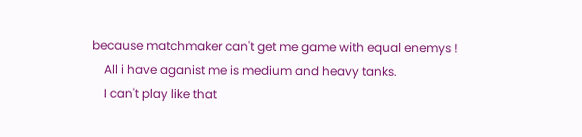because matchmaker can't get me game with equal enemys !
    All i have aganist me is medium and heavy tanks.
    I can't play like that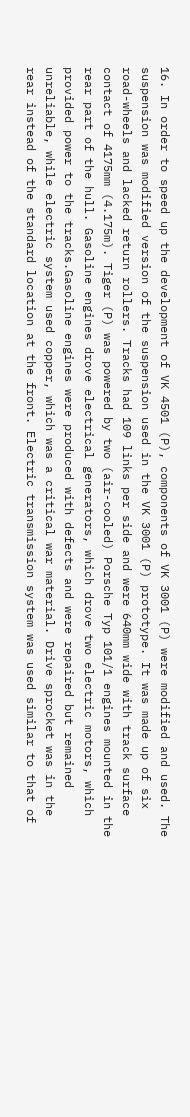16. In order to speed up the development of VK 4501 (P), components of VK 3001 (P) were modified and used. The suspension was modified version of the suspension used in the VK 3001 (P) prototype. It was made up of six road-wheels and lacked return rollers. Tracks had 109 links per side and were 640mm wide with track surface contact of 4175mm (4.175m). Tiger (P) was powered by two (air-cooled) Porsche Typ 101/1 engines mounted in the rear part of the hull. Gasoline engines drove electrical generators, which drove two electric motors, which provided power to the tracks.Gasoline engines were produced with defects and were repaired but remained unreliable, while electric system used copper, which was a critical war material. Drive sprocket was in the rear instead of the standard location at the front. Electric transmission system was used similar to that of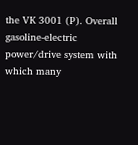the VK 3001 (P). Overall gasoline-electric power/drive system with which many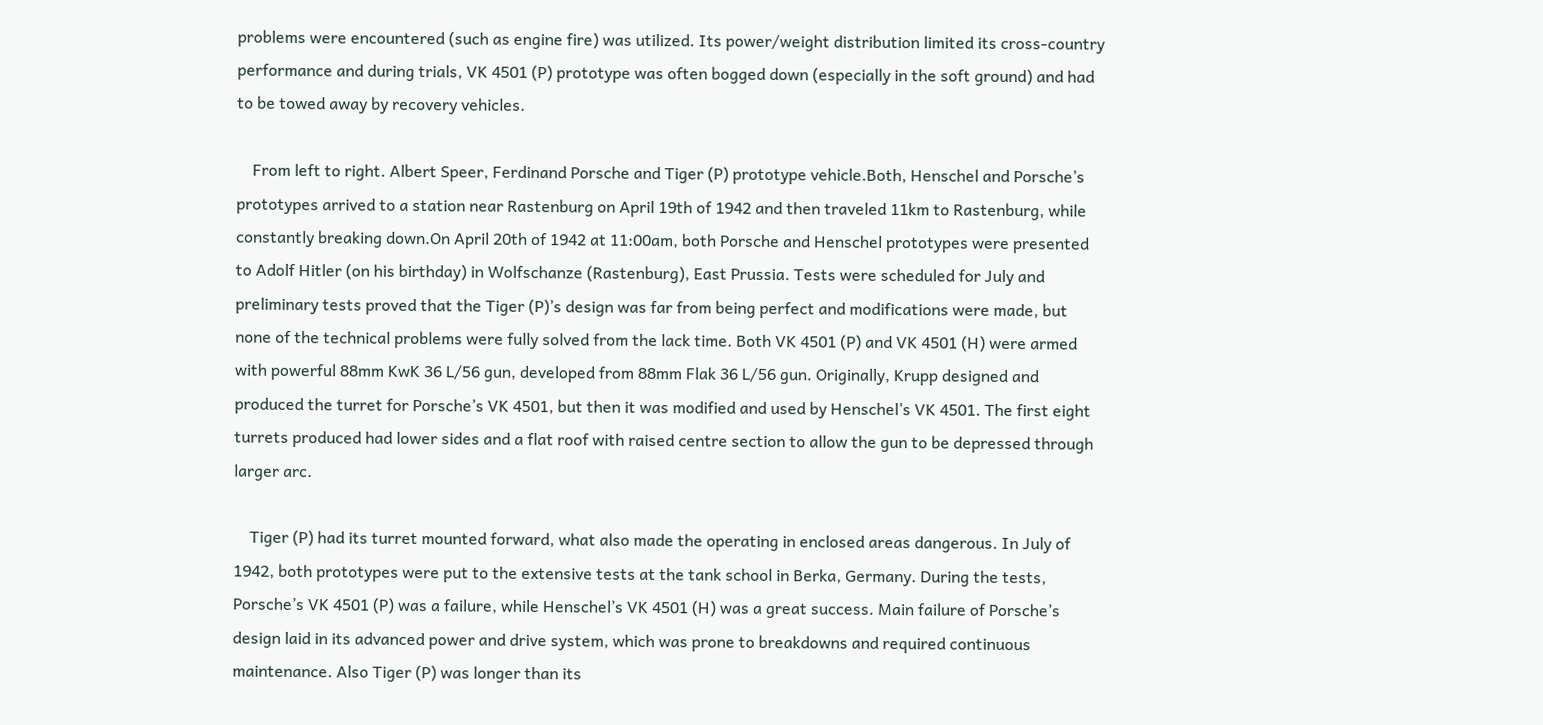problems were encountered (such as engine fire) was utilized. Its power/weight distribution limited its cross-country performance and during trials, VK 4501 (P) prototype was often bogged down (especially in the soft ground) and had to be towed away by recovery vehicles.

    From left to right. Albert Speer, Ferdinand Porsche and Tiger (P) prototype vehicle.Both, Henschel and Porsche’s prototypes arrived to a station near Rastenburg on April 19th of 1942 and then traveled 11km to Rastenburg, while constantly breaking down.On April 20th of 1942 at 11:00am, both Porsche and Henschel prototypes were presented to Adolf Hitler (on his birthday) in Wolfschanze (Rastenburg), East Prussia. Tests were scheduled for July and preliminary tests proved that the Tiger (P)’s design was far from being perfect and modifications were made, but none of the technical problems were fully solved from the lack time. Both VK 4501 (P) and VK 4501 (H) were armed with powerful 88mm KwK 36 L/56 gun, developed from 88mm Flak 36 L/56 gun. Originally, Krupp designed and produced the turret for Porsche’s VK 4501, but then it was modified and used by Henschel’s VK 4501. The first eight turrets produced had lower sides and a flat roof with raised centre section to allow the gun to be depressed through larger arc.

    Tiger (P) had its turret mounted forward, what also made the operating in enclosed areas dangerous. In July of 1942, both prototypes were put to the extensive tests at the tank school in Berka, Germany. During the tests, Porsche’s VK 4501 (P) was a failure, while Henschel’s VK 4501 (H) was a great success. Main failure of Porsche’s design laid in its advanced power and drive system, which was prone to breakdowns and required continuous maintenance. Also Tiger (P) was longer than its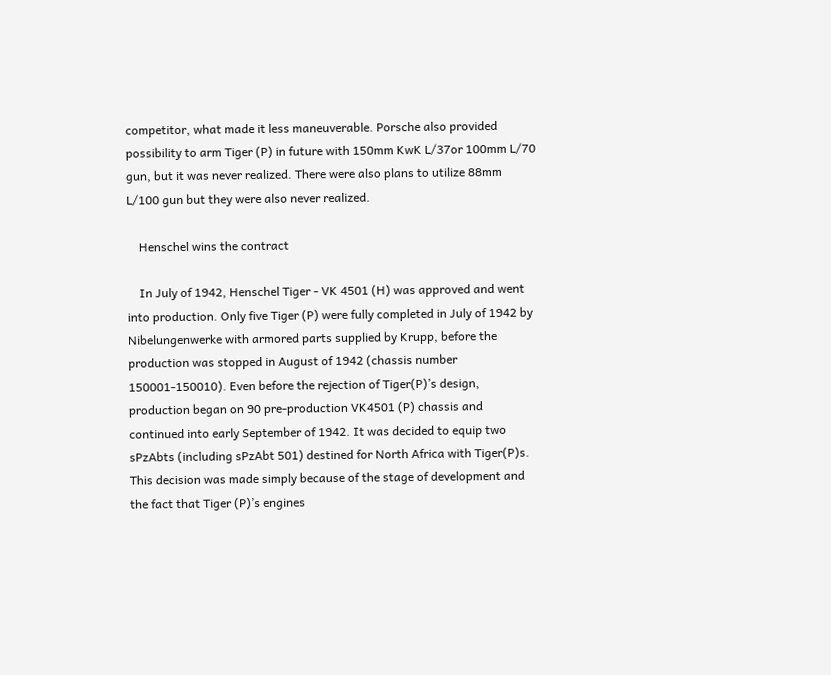competitor, what made it less maneuverable. Porsche also provided possibility to arm Tiger (P) in future with 150mm KwK L/37or 100mm L/70 gun, but it was never realized. There were also plans to utilize 88mm L/100 gun but they were also never realized.

    Henschel wins the contract

    In July of 1942, Henschel Tiger - VK 4501 (H) was approved and went into production. Only five Tiger (P) were fully completed in July of 1942 by Nibelungenwerke with armored parts supplied by Krupp, before the production was stopped in August of 1942 (chassis number 150001-150010). Even before the rejection of Tiger(P)’s design, production began on 90 pre-production VK4501 (P) chassis and continued into early September of 1942. It was decided to equip two sPzAbts (including sPzAbt 501) destined for North Africa with Tiger(P)s. This decision was made simply because of the stage of development and the fact that Tiger (P)’s engines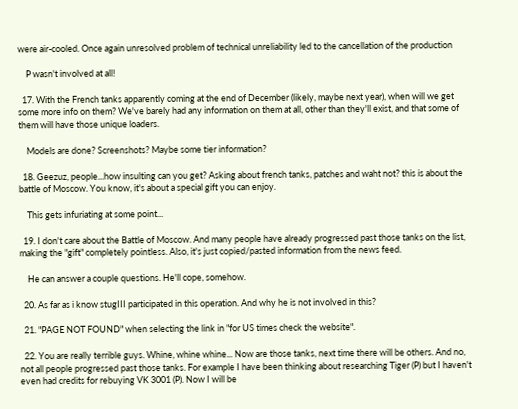were air-cooled. Once again unresolved problem of technical unreliability led to the cancellation of the production

    P wasn't involved at all!

  17. With the French tanks apparently coming at the end of December (likely, maybe next year), when will we get some more info on them? We've barely had any information on them at all, other than they'll exist, and that some of them will have those unique loaders.

    Models are done? Screenshots? Maybe some tier information?

  18. Geezuz, people...how insulting can you get? Asking about french tanks, patches and waht not? this is about the battle of Moscow. You know, it's about a special gift you can enjoy.

    This gets infuriating at some point...

  19. I don't care about the Battle of Moscow. And many people have already progressed past those tanks on the list, making the "gift" completely pointless. Also, it's just copied/pasted information from the news feed.

    He can answer a couple questions. He'll cope, somehow.

  20. As far as i know stugIII participated in this operation. And why he is not involved in this?

  21. "PAGE NOT FOUND" when selecting the link in "for US times check the website".

  22. You are really terrible guys. Whine, whine whine... Now are those tanks, next time there will be others. And no, not all people progressed past those tanks. For example I have been thinking about researching Tiger (P) but I haven't even had credits for rebuying VK 3001 (P). Now I will be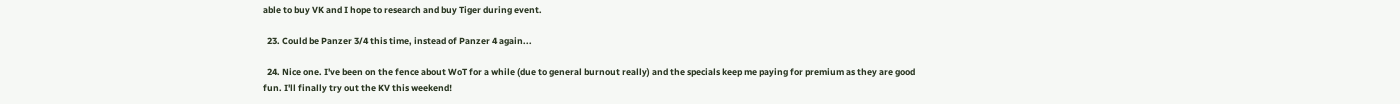able to buy VK and I hope to research and buy Tiger during event.

  23. Could be Panzer 3/4 this time, instead of Panzer 4 again...

  24. Nice one. I've been on the fence about WoT for a while (due to general burnout really) and the specials keep me paying for premium as they are good fun. I'll finally try out the KV this weekend!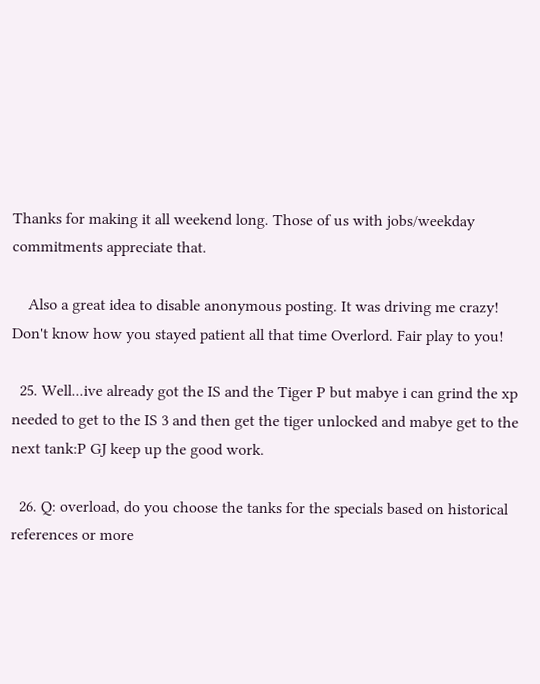Thanks for making it all weekend long. Those of us with jobs/weekday commitments appreciate that.

    Also a great idea to disable anonymous posting. It was driving me crazy! Don't know how you stayed patient all that time Overlord. Fair play to you!

  25. Well...ive already got the IS and the Tiger P but mabye i can grind the xp needed to get to the IS 3 and then get the tiger unlocked and mabye get to the next tank:P GJ keep up the good work.

  26. Q: overload, do you choose the tanks for the specials based on historical references or more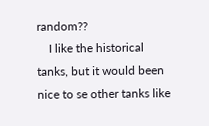random??
    I like the historical tanks, but it would been nice to se other tanks like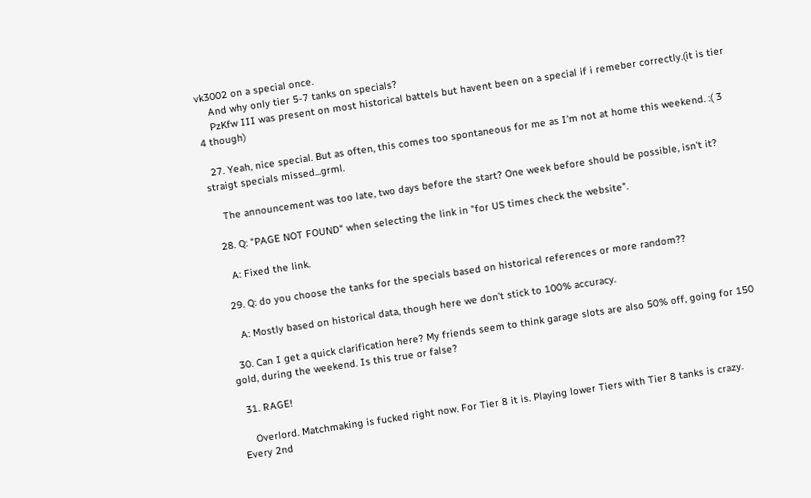vk3002 on a special once.
    And why only tier 5-7 tanks on specials?
    PzKfw III was present on most historical battels but havent been on a special if i remeber correctly.(it is tier 4 though)

  27. Yeah, nice special. But as often, this comes too spontaneous for me as I'm not at home this weekend. :( 3 straigt specials missed...grml.

    The announcement was too late, two days before the start? One week before should be possible, isn't it?

  28. Q: "PAGE NOT FOUND" when selecting the link in "for US times check the website".

    A: Fixed the link.

  29. Q: do you choose the tanks for the specials based on historical references or more random??

    A: Mostly based on historical data, though here we don't stick to 100% accuracy.

  30. Can I get a quick clarification here? My friends seem to think garage slots are also 50% off, going for 150 gold, during the weekend. Is this true or false?

  31. RAGE!

    Overlord. Matchmaking is fucked right now. For Tier 8 it is. Playing lower Tiers with Tier 8 tanks is crazy. Every 2nd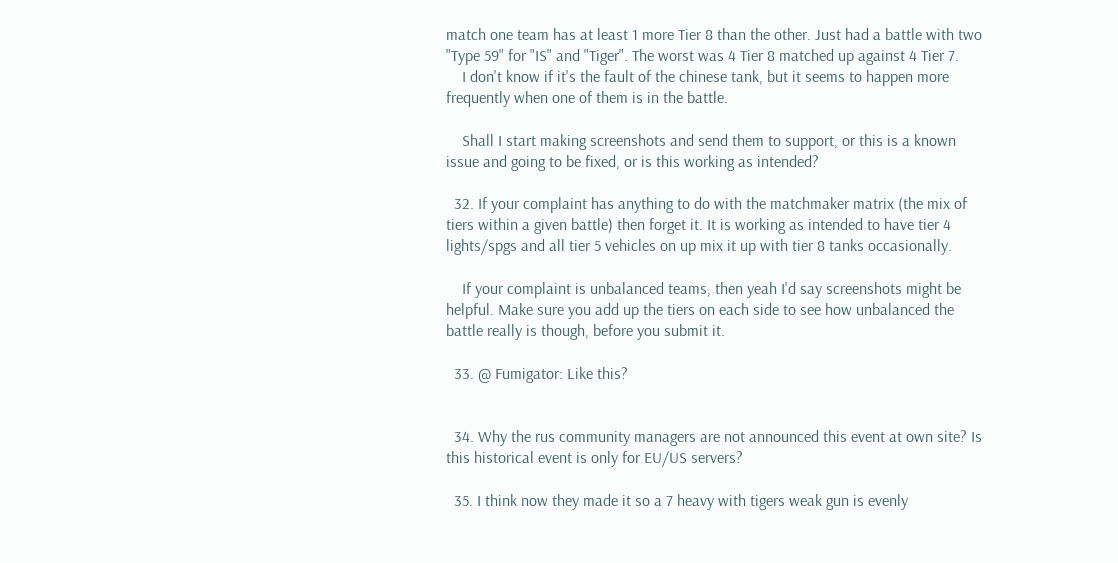match one team has at least 1 more Tier 8 than the other. Just had a battle with two "Type 59" for "IS" and "Tiger". The worst was 4 Tier 8 matched up against 4 Tier 7.
    I don't know if it's the fault of the chinese tank, but it seems to happen more frequently when one of them is in the battle.

    Shall I start making screenshots and send them to support, or this is a known issue and going to be fixed, or is this working as intended?

  32. If your complaint has anything to do with the matchmaker matrix (the mix of tiers within a given battle) then forget it. It is working as intended to have tier 4 lights/spgs and all tier 5 vehicles on up mix it up with tier 8 tanks occasionally.

    If your complaint is unbalanced teams, then yeah I'd say screenshots might be helpful. Make sure you add up the tiers on each side to see how unbalanced the battle really is though, before you submit it.

  33. @ Fumigator: Like this?


  34. Why the rus community managers are not announced this event at own site? Is this historical event is only for EU/US servers?

  35. I think now they made it so a 7 heavy with tigers weak gun is evenly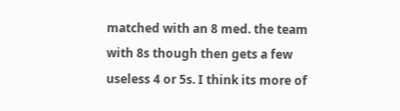matched with an 8 med. the team with 8s though then gets a few useless 4 or 5s. I think its more of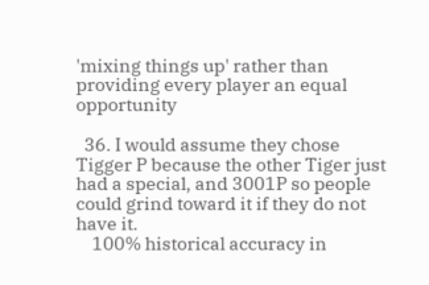'mixing things up' rather than providing every player an equal opportunity

  36. I would assume they chose Tigger P because the other Tiger just had a special, and 3001P so people could grind toward it if they do not have it.
    100% historical accuracy in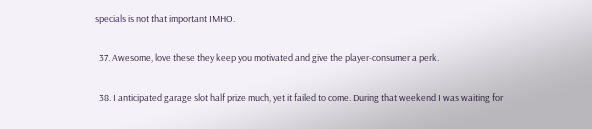specials is not that important IMHO.

  37. Awesome, love these they keep you motivated and give the player-consumer a perk.

  38. I anticipated garage slot half prize much, yet it failed to come. During that weekend I was waiting for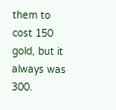them to cost 150 gold, but it always was 300.